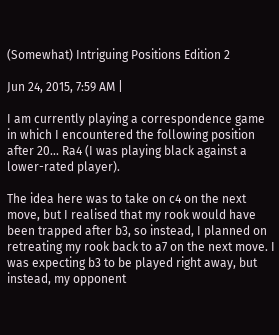(Somewhat) Intriguing Positions Edition 2

Jun 24, 2015, 7:59 AM |

I am currently playing a correspondence game in which I encountered the following position after 20... Ra4 (I was playing black against a lower-rated player).

The idea here was to take on c4 on the next move, but I realised that my rook would have been trapped after b3, so instead, I planned on retreating my rook back to a7 on the next move. I was expecting b3 to be played right away, but instead, my opponent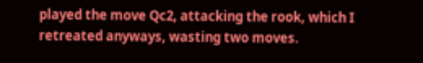played the move Qc2, attacking the rook, which I retreated anyways, wasting two moves.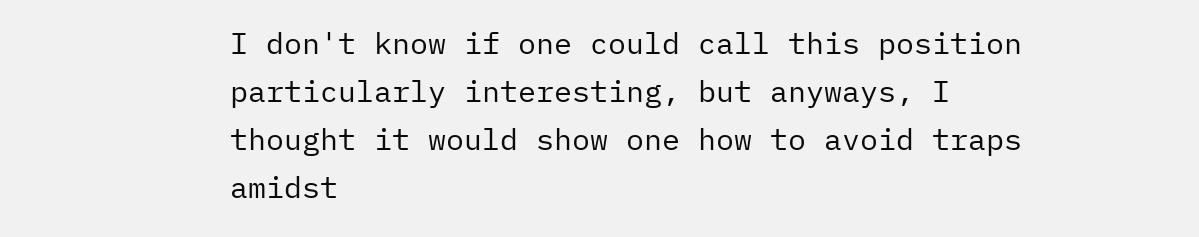I don't know if one could call this position particularly interesting, but anyways, I thought it would show one how to avoid traps amidst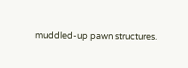muddled-up pawn structures.